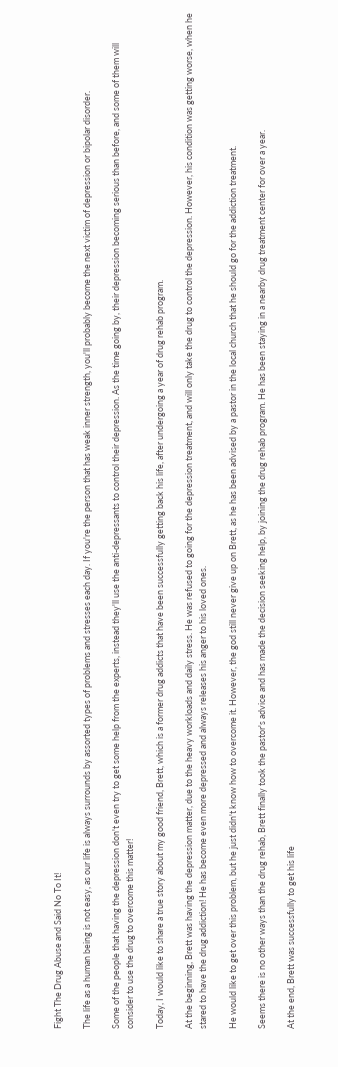Fight The Drug Abuse and Said No To It!

The life as a human being is not easy, as our life is always surrounds by assorted types of problems and stresses each day. If you're the person that has weak inner strength, you'll probably become the next victim of depression or bipolar disorder.

Some of the people that having the depression don't even try to get some help from the experts, instead they'll use the anti-depressants to control their depression. As the time going by, their depression becoming serious than before, and some of them will consider to use the drug to overcome this matter!

Today, I would like to share a true story about my good friend, Brett, which is a former drug addicts that have been successfully getting back his life, after undergoing a year of drug rehab program.

At the beginning, Brett was having the depression matter, due to the heavy workloads and daily stress. He was refused to going for the depression treatment, and will only take the drug to control the depression. However, his condition was getting worse, when he stared to have the drug addiction! He has become even more depressed and always releases his anger to his loved ones.

He would like to get over this problem, but he just didn't know how to overcome it. However, the god still never give up on Brett, as he has been advised by a pastor in the local church that he should go for the addiction treatment.

Seems there is no other ways than the drug rehab, Brett finally took the pastor's advice and has made the decision seeking help, by joining the drug rehab program. He has been staying in a nearby drug treatment center for over a year.

At the end, Brett was successfully to get his life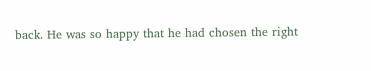back. He was so happy that he had chosen the right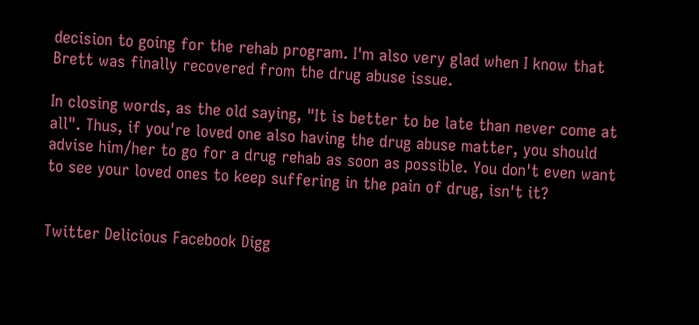decision to going for the rehab program. I'm also very glad when I know that Brett was finally recovered from the drug abuse issue.

In closing words, as the old saying, "It is better to be late than never come at all". Thus, if you're loved one also having the drug abuse matter, you should advise him/her to go for a drug rehab as soon as possible. You don't even want to see your loved ones to keep suffering in the pain of drug, isn't it?


Twitter Delicious Facebook Digg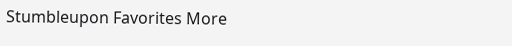Stumbleupon Favorites More